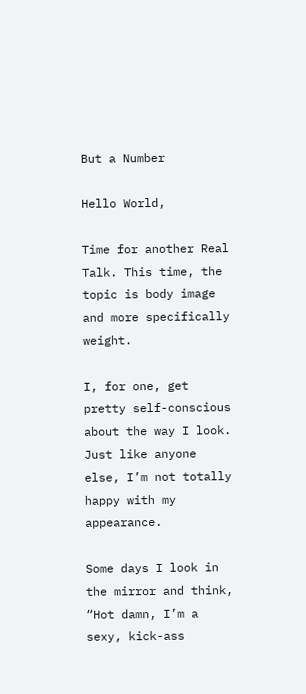But a Number

Hello World,

Time for another Real Talk. This time, the topic is body image  and more specifically weight.

I, for one, get pretty self-conscious about the way I look. Just like anyone else, I’m not totally happy with my appearance.

Some days I look in the mirror and think, “Hot damn, I’m a sexy, kick-ass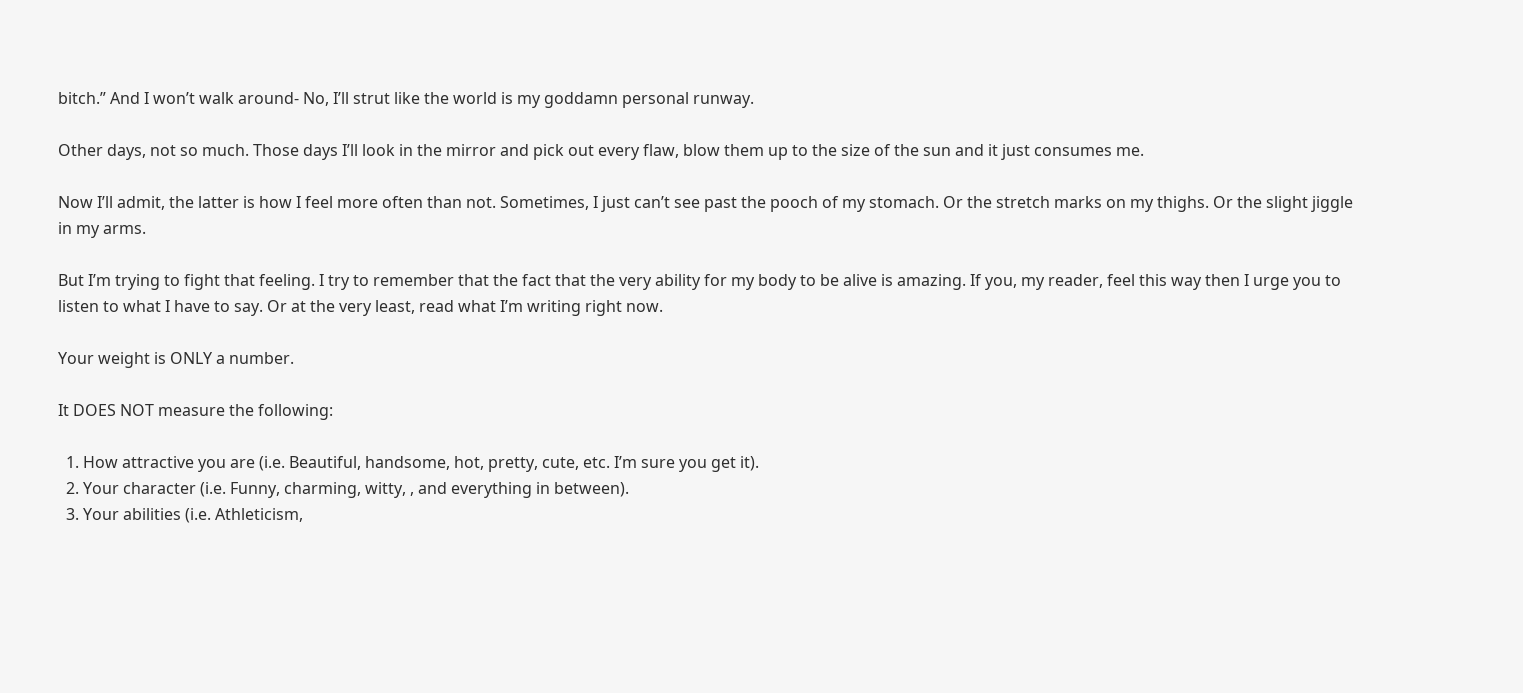bitch.” And I won’t walk around- No, I’ll strut like the world is my goddamn personal runway.

Other days, not so much. Those days I’ll look in the mirror and pick out every flaw, blow them up to the size of the sun and it just consumes me.

Now I’ll admit, the latter is how I feel more often than not. Sometimes, I just can’t see past the pooch of my stomach. Or the stretch marks on my thighs. Or the slight jiggle in my arms.

But I’m trying to fight that feeling. I try to remember that the fact that the very ability for my body to be alive is amazing. If you, my reader, feel this way then I urge you to listen to what I have to say. Or at the very least, read what I’m writing right now.

Your weight is ONLY a number.

It DOES NOT measure the following:

  1. How attractive you are (i.e. Beautiful, handsome, hot, pretty, cute, etc. I’m sure you get it).
  2. Your character (i.e. Funny, charming, witty, , and everything in between).
  3. Your abilities (i.e. Athleticism,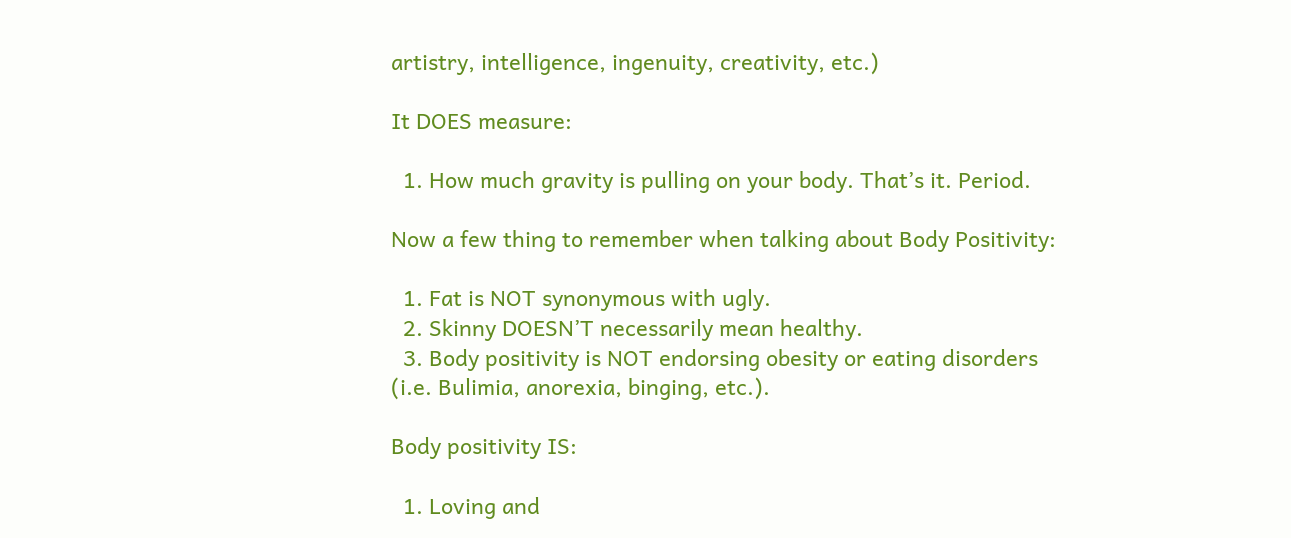artistry, intelligence, ingenuity, creativity, etc.)

It DOES measure:

  1. How much gravity is pulling on your body. That’s it. Period.

Now a few thing to remember when talking about Body Positivity:

  1. Fat is NOT synonymous with ugly.
  2. Skinny DOESN’T necessarily mean healthy.
  3. Body positivity is NOT endorsing obesity or eating disorders (i.e. Bulimia, anorexia, binging, etc.).

Body positivity IS:

  1. Loving and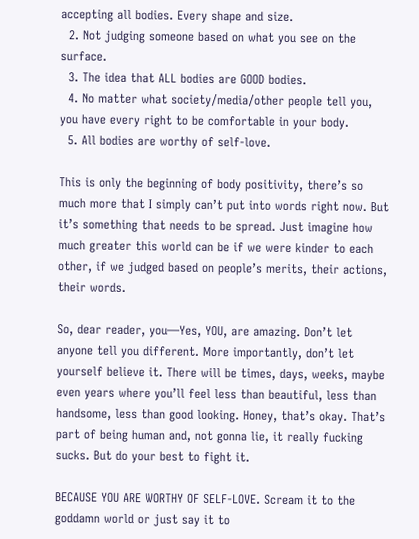accepting all bodies. Every shape and size.
  2. Not judging someone based on what you see on the surface.
  3. The idea that ALL bodies are GOOD bodies.
  4. No matter what society/media/other people tell you, you have every right to be comfortable in your body.
  5. All bodies are worthy of self-love.

This is only the beginning of body positivity, there’s so much more that I simply can’t put into words right now. But it’s something that needs to be spread. Just imagine how much greater this world can be if we were kinder to each other, if we judged based on people’s merits, their actions, their words.

So, dear reader, you—Yes, YOU, are amazing. Don’t let anyone tell you different. More importantly, don’t let yourself believe it. There will be times, days, weeks, maybe even years where you’ll feel less than beautiful, less than handsome, less than good looking. Honey, that’s okay. That’s part of being human and, not gonna lie, it really fucking sucks. But do your best to fight it.

BECAUSE YOU ARE WORTHY OF SELF-LOVE. Scream it to the goddamn world or just say it to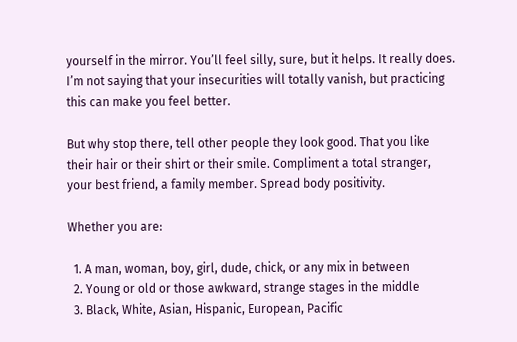yourself in the mirror. You’ll feel silly, sure, but it helps. It really does. I’m not saying that your insecurities will totally vanish, but practicing this can make you feel better.

But why stop there, tell other people they look good. That you like their hair or their shirt or their smile. Compliment a total stranger, your best friend, a family member. Spread body positivity.

Whether you are:

  1. A man, woman, boy, girl, dude, chick, or any mix in between
  2. Young or old or those awkward, strange stages in the middle
  3. Black, White, Asian, Hispanic, European, Pacific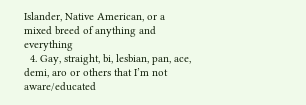Islander, Native American, or a mixed breed of anything and everything
  4. Gay, straight, bi, lesbian, pan, ace, demi, aro or others that I’m not aware/educated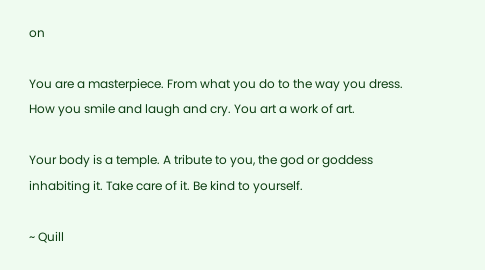on

You are a masterpiece. From what you do to the way you dress. How you smile and laugh and cry. You art a work of art.

Your body is a temple. A tribute to you, the god or goddess inhabiting it. Take care of it. Be kind to yourself.

~ Quill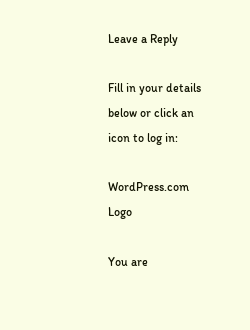Leave a Reply

Fill in your details below or click an icon to log in:

WordPress.com Logo

You are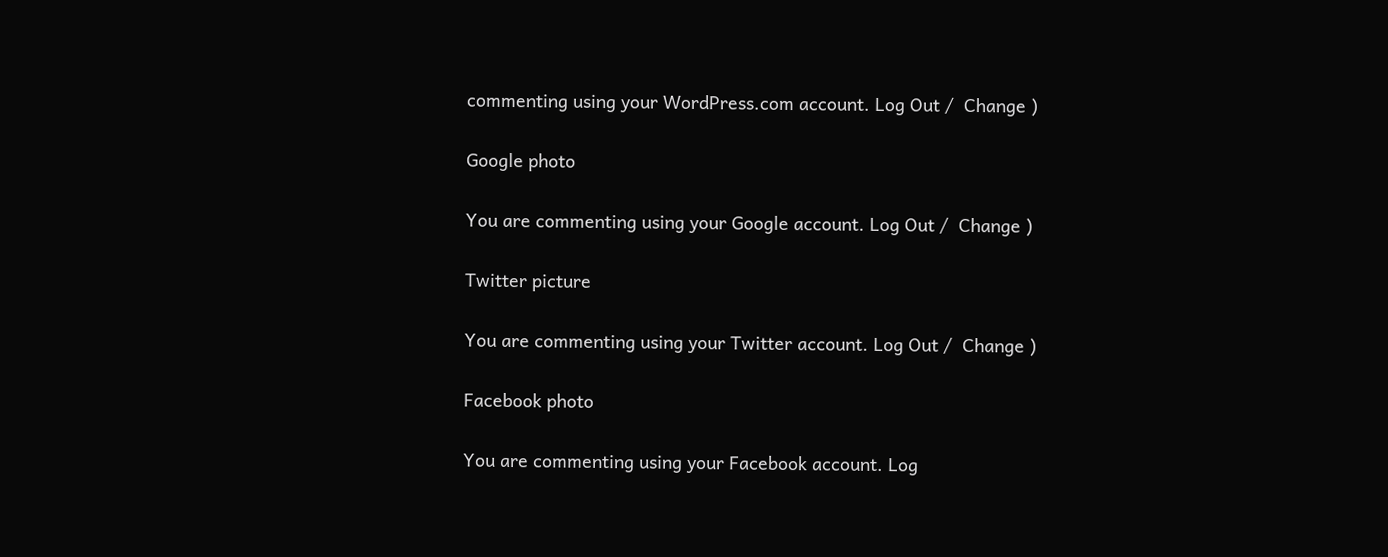commenting using your WordPress.com account. Log Out /  Change )

Google photo

You are commenting using your Google account. Log Out /  Change )

Twitter picture

You are commenting using your Twitter account. Log Out /  Change )

Facebook photo

You are commenting using your Facebook account. Log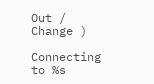Out /  Change )

Connecting to %s